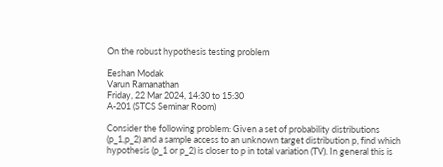On the robust hypothesis testing problem

Eeshan Modak
Varun Ramanathan
Friday, 22 Mar 2024, 14:30 to 15:30
A-201 (STCS Seminar Room)

Consider the following problem: Given a set of probability distributions (p_1,p_2) and a sample access to an unknown target distribution p, find which hypothesis (p_1 or p_2) is closer to p in total variation (TV). In general this is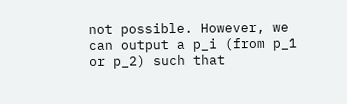not possible. However, we can output a p_i (from p_1 or p_2) such that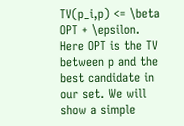TV(p_i,p) <= \beta OPT + \epsilon. Here OPT is the TV between p and the best candidate in our set. We will show a simple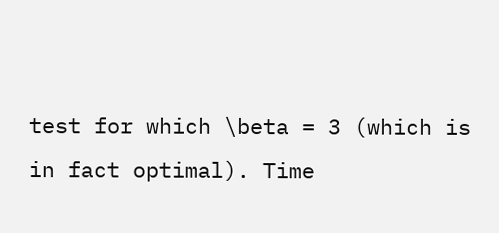test for which \beta = 3 (which is in fact optimal). Time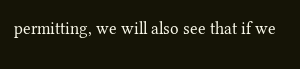permitting, we will also see that if we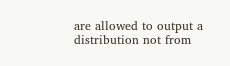are allowed to output a distribution not from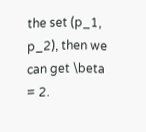the set (p_1, p_2), then we can get \beta = 2.